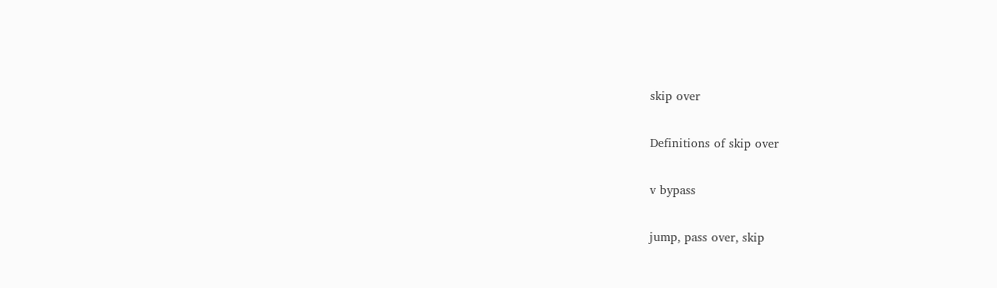skip over

Definitions of skip over

v bypass

jump, pass over, skip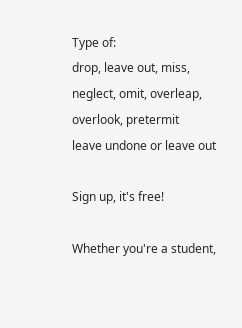Type of:
drop, leave out, miss, neglect, omit, overleap, overlook, pretermit
leave undone or leave out

Sign up, it's free!

Whether you're a student,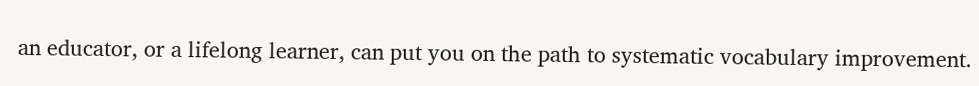an educator, or a lifelong learner, can put you on the path to systematic vocabulary improvement.